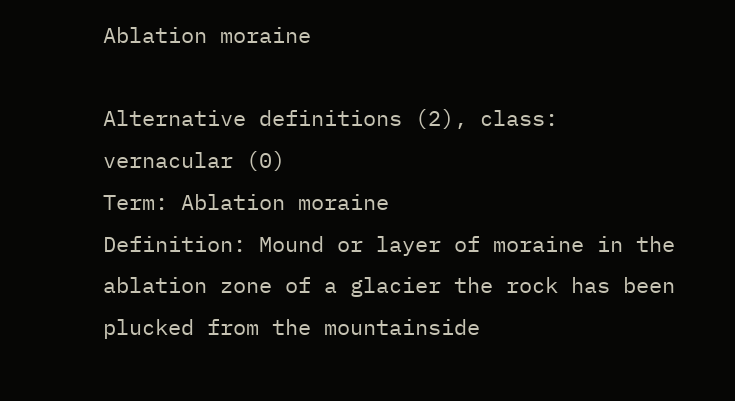Ablation moraine

Alternative definitions (2), class: vernacular (0)
Term: Ablation moraine
Definition: Mound or layer of moraine in the ablation zone of a glacier the rock has been plucked from the mountainside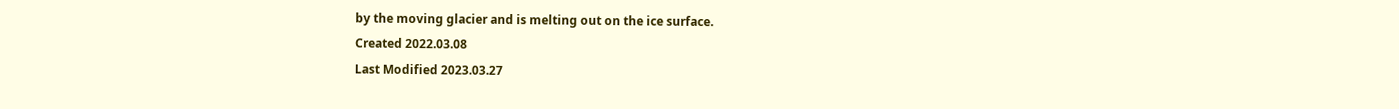by the moving glacier and is melting out on the ice surface.
Created 2022.03.08
Last Modified 2023.03.27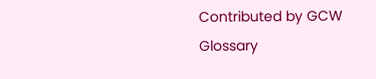Contributed by GCW Glossary